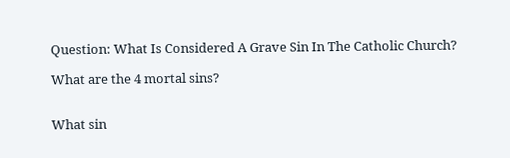Question: What Is Considered A Grave Sin In The Catholic Church?

What are the 4 mortal sins?


What sin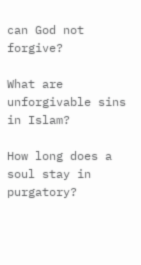can God not forgive?

What are unforgivable sins in Islam?

How long does a soul stay in purgatory?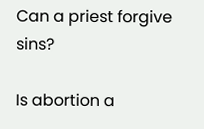Can a priest forgive sins?

Is abortion a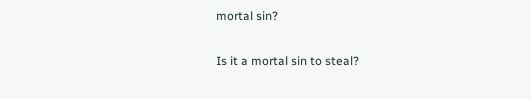mortal sin?

Is it a mortal sin to steal?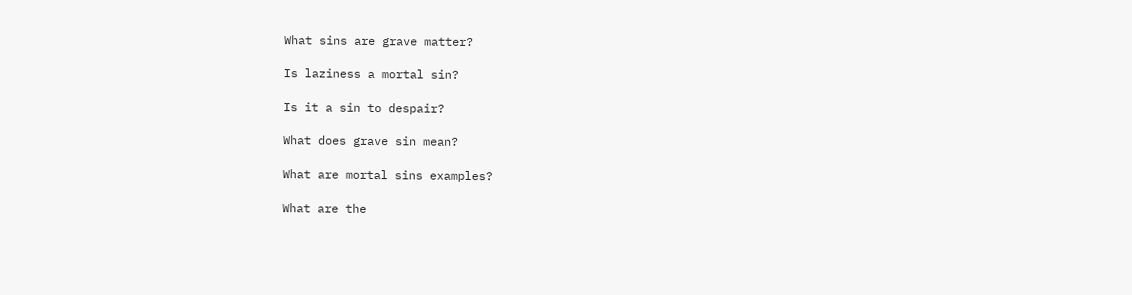What sins are grave matter?

Is laziness a mortal sin?

Is it a sin to despair?

What does grave sin mean?

What are mortal sins examples?

What are the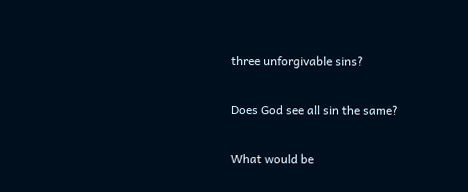three unforgivable sins?

Does God see all sin the same?

What would be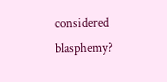considered blasphemy?